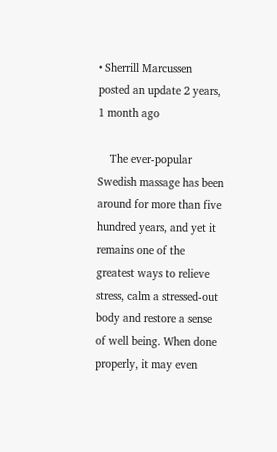• Sherrill Marcussen posted an update 2 years, 1 month ago

    The ever-popular Swedish massage has been around for more than five hundred years, and yet it remains one of the greatest ways to relieve stress, calm a stressed-out body and restore a sense of well being. When done properly, it may even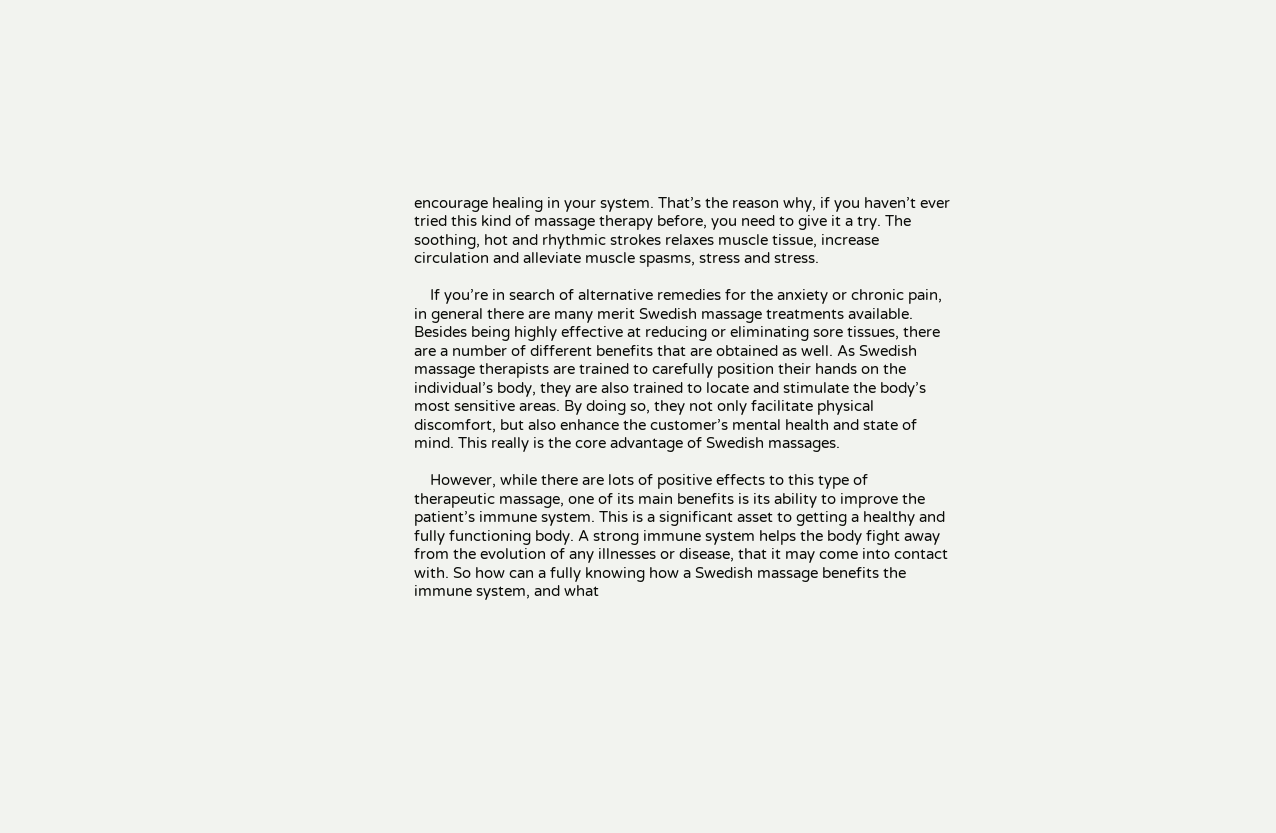encourage healing in your system. That’s the reason why, if you haven’t ever tried this kind of massage therapy before, you need to give it a try. The soothing, hot and rhythmic strokes relaxes muscle tissue, increase circulation and alleviate muscle spasms, stress and stress.

    If you’re in search of alternative remedies for the anxiety or chronic pain, in general there are many merit Swedish massage treatments available. Besides being highly effective at reducing or eliminating sore tissues, there are a number of different benefits that are obtained as well. As Swedish massage therapists are trained to carefully position their hands on the individual’s body, they are also trained to locate and stimulate the body’s most sensitive areas. By doing so, they not only facilitate physical discomfort, but also enhance the customer’s mental health and state of mind. This really is the core advantage of Swedish massages.

    However, while there are lots of positive effects to this type of therapeutic massage, one of its main benefits is its ability to improve the patient’s immune system. This is a significant asset to getting a healthy and fully functioning body. A strong immune system helps the body fight away from the evolution of any illnesses or disease, that it may come into contact with. So how can a fully knowing how a Swedish massage benefits the immune system, and what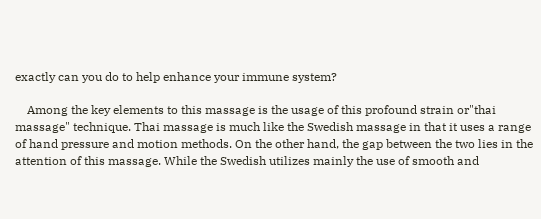exactly can you do to help enhance your immune system?

    Among the key elements to this massage is the usage of this profound strain or"thai massage" technique. Thai massage is much like the Swedish massage in that it uses a range of hand pressure and motion methods. On the other hand, the gap between the two lies in the attention of this massage. While the Swedish utilizes mainly the use of smooth and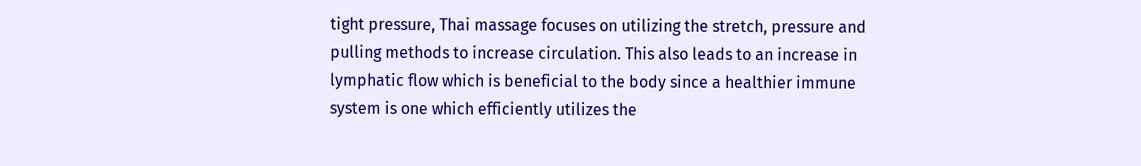tight pressure, Thai massage focuses on utilizing the stretch, pressure and pulling methods to increase circulation. This also leads to an increase in lymphatic flow which is beneficial to the body since a healthier immune system is one which efficiently utilizes the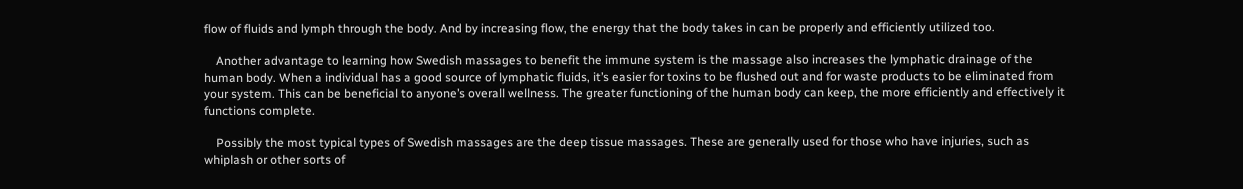flow of fluids and lymph through the body. And by increasing flow, the energy that the body takes in can be properly and efficiently utilized too.

    Another advantage to learning how Swedish massages to benefit the immune system is the massage also increases the lymphatic drainage of the human body. When a individual has a good source of lymphatic fluids, it’s easier for toxins to be flushed out and for waste products to be eliminated from your system. This can be beneficial to anyone’s overall wellness. The greater functioning of the human body can keep, the more efficiently and effectively it functions complete.

    Possibly the most typical types of Swedish massages are the deep tissue massages. These are generally used for those who have injuries, such as whiplash or other sorts of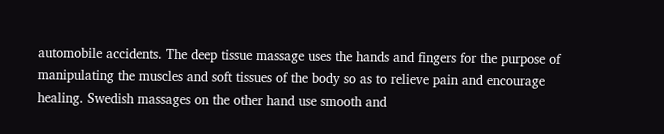automobile accidents. The deep tissue massage uses the hands and fingers for the purpose of manipulating the muscles and soft tissues of the body so as to relieve pain and encourage healing. Swedish massages on the other hand use smooth and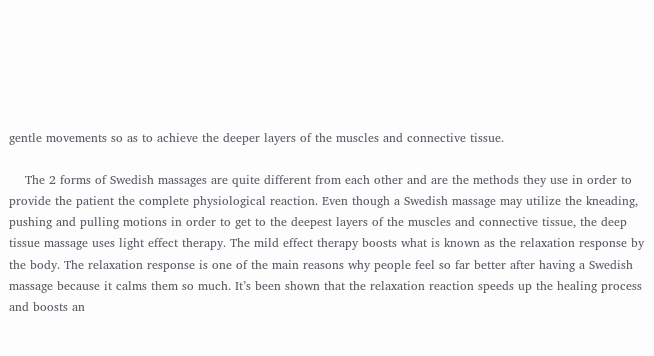gentle movements so as to achieve the deeper layers of the muscles and connective tissue.

    The 2 forms of Swedish massages are quite different from each other and are the methods they use in order to provide the patient the complete physiological reaction. Even though a Swedish massage may utilize the kneading, pushing and pulling motions in order to get to the deepest layers of the muscles and connective tissue, the deep tissue massage uses light effect therapy. The mild effect therapy boosts what is known as the relaxation response by the body. The relaxation response is one of the main reasons why people feel so far better after having a Swedish massage because it calms them so much. It’s been shown that the relaxation reaction speeds up the healing process and boosts an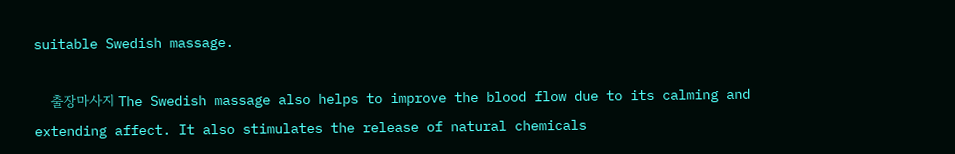suitable Swedish massage.

    출장마사지 The Swedish massage also helps to improve the blood flow due to its calming and extending affect. It also stimulates the release of natural chemicals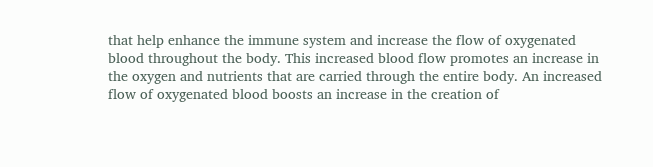that help enhance the immune system and increase the flow of oxygenated blood throughout the body. This increased blood flow promotes an increase in the oxygen and nutrients that are carried through the entire body. An increased flow of oxygenated blood boosts an increase in the creation of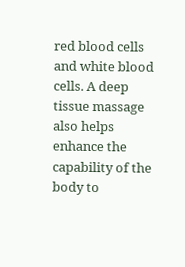red blood cells and white blood cells. A deep tissue massage also helps enhance the capability of the body to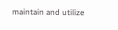maintain and utilize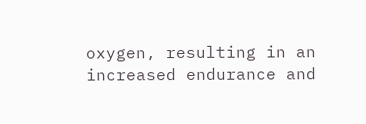oxygen, resulting in an increased endurance and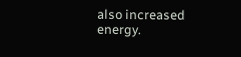also increased energy.